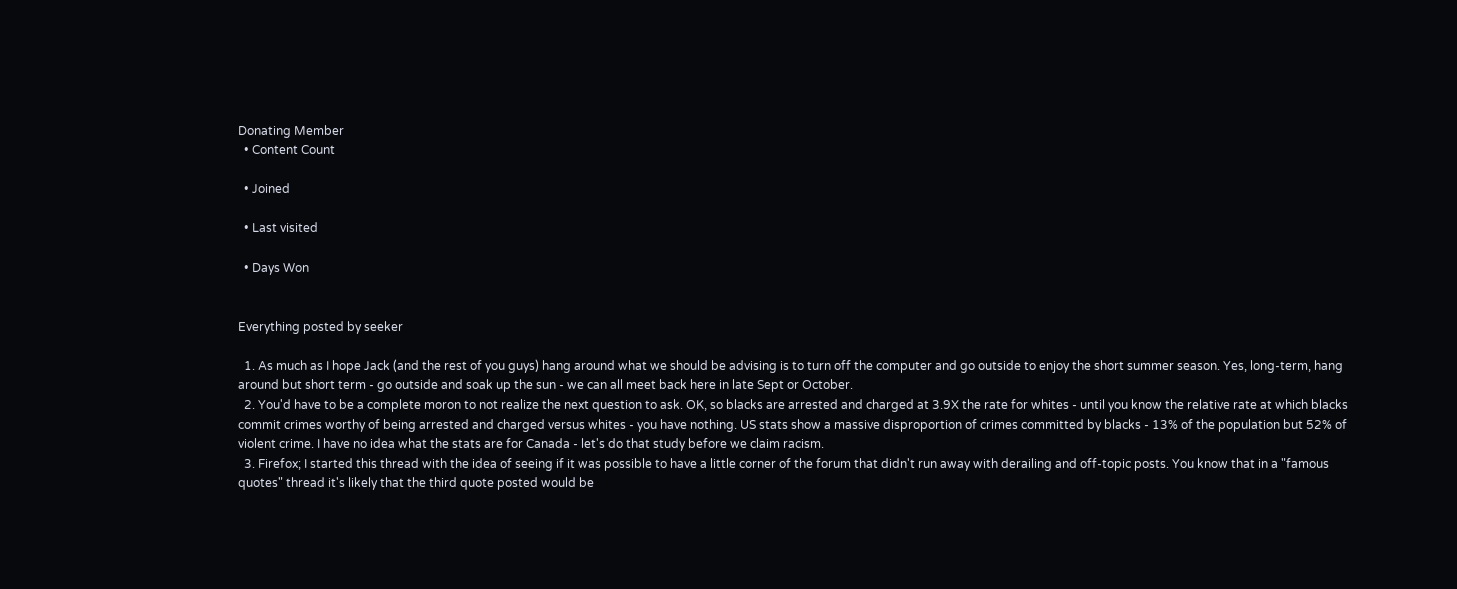Donating Member
  • Content Count

  • Joined

  • Last visited

  • Days Won


Everything posted by seeker

  1. As much as I hope Jack (and the rest of you guys) hang around what we should be advising is to turn off the computer and go outside to enjoy the short summer season. Yes, long-term, hang around but short term - go outside and soak up the sun - we can all meet back here in late Sept or October.
  2. You'd have to be a complete moron to not realize the next question to ask. OK, so blacks are arrested and charged at 3.9X the rate for whites - until you know the relative rate at which blacks commit crimes worthy of being arrested and charged versus whites - you have nothing. US stats show a massive disproportion of crimes committed by blacks - 13% of the population but 52% of violent crime. I have no idea what the stats are for Canada - let's do that study before we claim racism.
  3. Firefox; I started this thread with the idea of seeing if it was possible to have a little corner of the forum that didn't run away with derailing and off-topic posts. You know that in a "famous quotes" thread it's likely that the third quote posted would be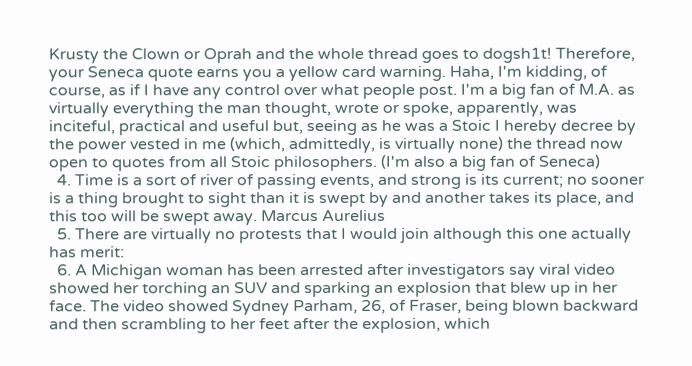Krusty the Clown or Oprah and the whole thread goes to dogsh1t! Therefore, your Seneca quote earns you a yellow card warning. Haha, I'm kidding, of course, as if I have any control over what people post. I'm a big fan of M.A. as virtually everything the man thought, wrote or spoke, apparently, was inciteful, practical and useful but, seeing as he was a Stoic I hereby decree by the power vested in me (which, admittedly, is virtually none) the thread now open to quotes from all Stoic philosophers. (I'm also a big fan of Seneca)
  4. Time is a sort of river of passing events, and strong is its current; no sooner is a thing brought to sight than it is swept by and another takes its place, and this too will be swept away. Marcus Aurelius
  5. There are virtually no protests that I would join although this one actually has merit:
  6. A Michigan woman has been arrested after investigators say viral video showed her torching an SUV and sparking an explosion that blew up in her face. The video showed Sydney Parham, 26, of Fraser, being blown backward and then scrambling to her feet after the explosion, which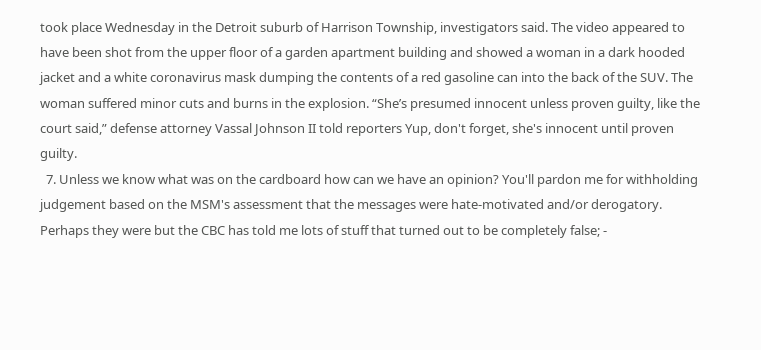took place Wednesday in the Detroit suburb of Harrison Township, investigators said. The video appeared to have been shot from the upper floor of a garden apartment building and showed a woman in a dark hooded jacket and a white coronavirus mask dumping the contents of a red gasoline can into the back of the SUV. The woman suffered minor cuts and burns in the explosion. “She’s presumed innocent unless proven guilty, like the court said,” defense attorney Vassal Johnson II told reporters Yup, don't forget, she's innocent until proven guilty.
  7. Unless we know what was on the cardboard how can we have an opinion? You'll pardon me for withholding judgement based on the MSM's assessment that the messages were hate-motivated and/or derogatory. Perhaps they were but the CBC has told me lots of stuff that turned out to be completely false; -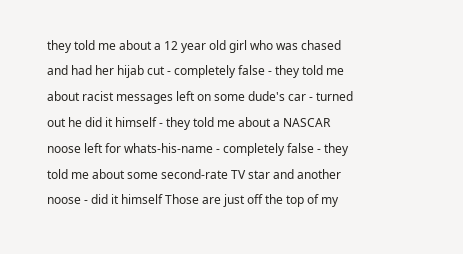they told me about a 12 year old girl who was chased and had her hijab cut - completely false - they told me about racist messages left on some dude's car - turned out he did it himself - they told me about a NASCAR noose left for whats-his-name - completely false - they told me about some second-rate TV star and another noose - did it himself Those are just off the top of my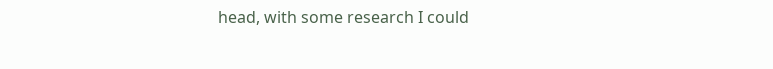head, with some research I could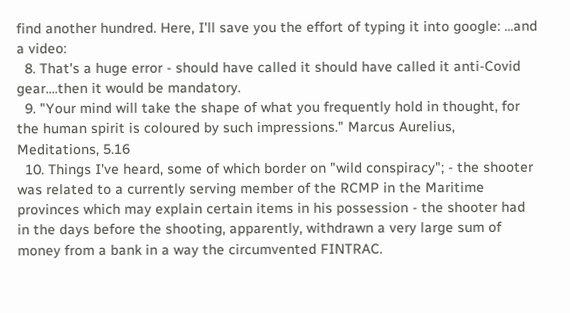find another hundred. Here, I'll save you the effort of typing it into google: ...and a video:
  8. That's a huge error - should have called it should have called it anti-Covid gear....then it would be mandatory.
  9. "Your mind will take the shape of what you frequently hold in thought, for the human spirit is coloured by such impressions." Marcus Aurelius, Meditations, 5.16
  10. Things I've heard, some of which border on "wild conspiracy"; - the shooter was related to a currently serving member of the RCMP in the Maritime provinces which may explain certain items in his possession - the shooter had in the days before the shooting, apparently, withdrawn a very large sum of money from a bank in a way the circumvented FINTRAC.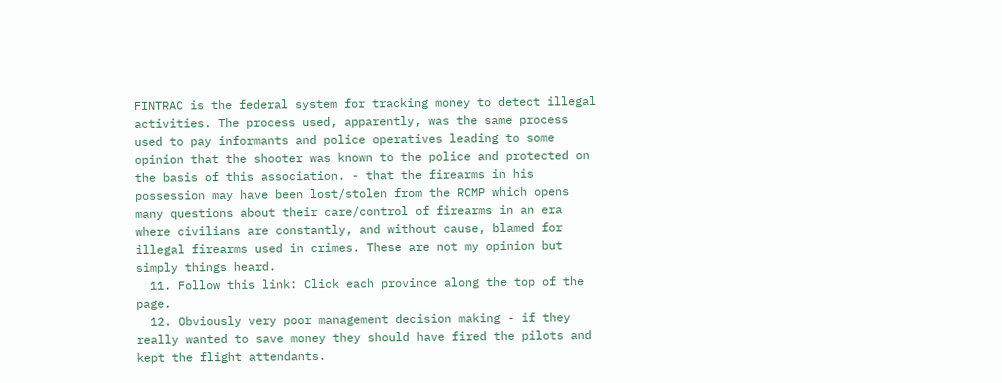FINTRAC is the federal system for tracking money to detect illegal activities. The process used, apparently, was the same process used to pay informants and police operatives leading to some opinion that the shooter was known to the police and protected on the basis of this association. - that the firearms in his possession may have been lost/stolen from the RCMP which opens many questions about their care/control of firearms in an era where civilians are constantly, and without cause, blamed for illegal firearms used in crimes. These are not my opinion but simply things heard.
  11. Follow this link: Click each province along the top of the page.
  12. Obviously very poor management decision making - if they really wanted to save money they should have fired the pilots and kept the flight attendants.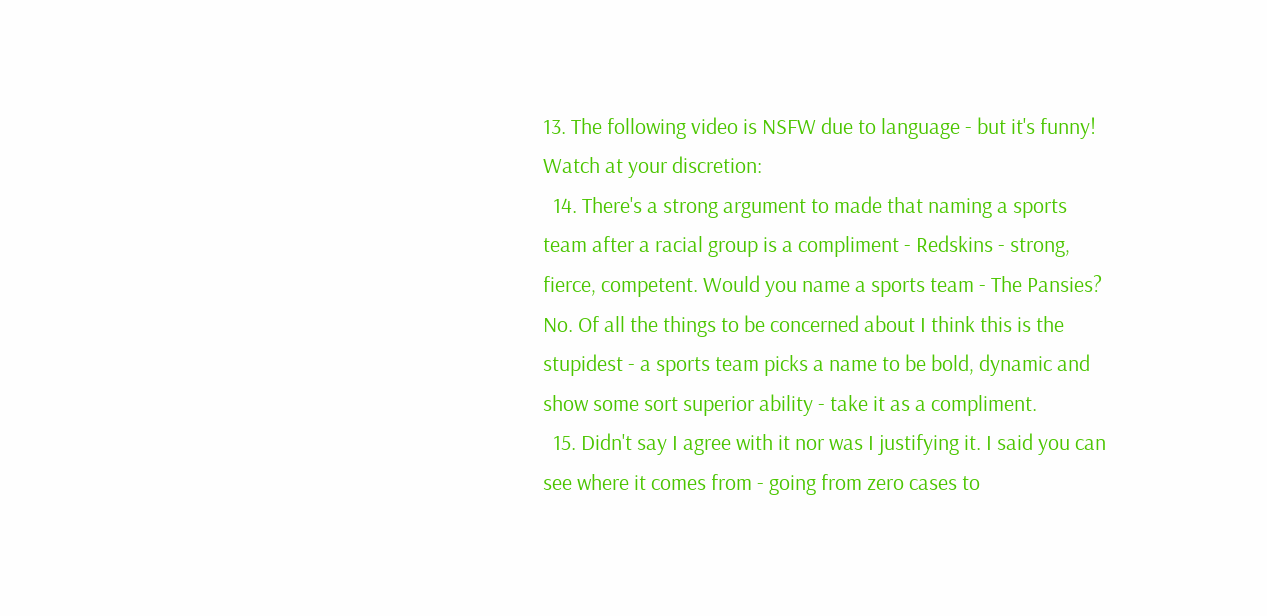13. The following video is NSFW due to language - but it's funny! Watch at your discretion:
  14. There's a strong argument to made that naming a sports team after a racial group is a compliment - Redskins - strong, fierce, competent. Would you name a sports team - The Pansies? No. Of all the things to be concerned about I think this is the stupidest - a sports team picks a name to be bold, dynamic and show some sort superior ability - take it as a compliment.
  15. Didn't say I agree with it nor was I justifying it. I said you can see where it comes from - going from zero cases to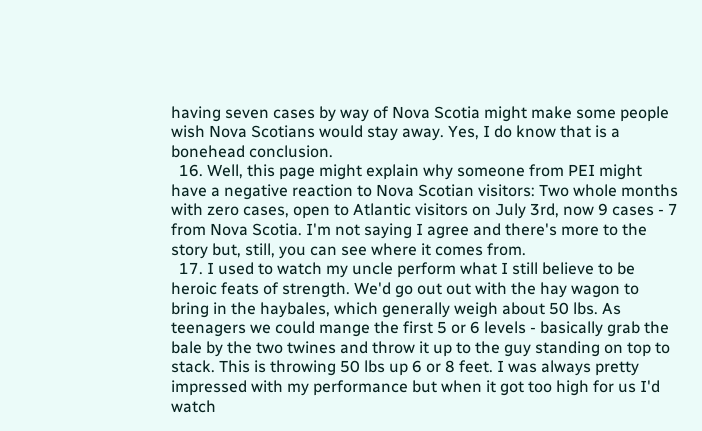having seven cases by way of Nova Scotia might make some people wish Nova Scotians would stay away. Yes, I do know that is a bonehead conclusion.
  16. Well, this page might explain why someone from PEI might have a negative reaction to Nova Scotian visitors: Two whole months with zero cases, open to Atlantic visitors on July 3rd, now 9 cases - 7 from Nova Scotia. I'm not saying I agree and there's more to the story but, still, you can see where it comes from.
  17. I used to watch my uncle perform what I still believe to be heroic feats of strength. We'd go out out with the hay wagon to bring in the haybales, which generally weigh about 50 lbs. As teenagers we could mange the first 5 or 6 levels - basically grab the bale by the two twines and throw it up to the guy standing on top to stack. This is throwing 50 lbs up 6 or 8 feet. I was always pretty impressed with my performance but when it got too high for us I'd watch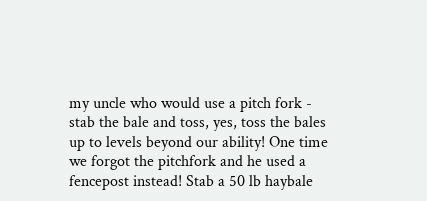my uncle who would use a pitch fork - stab the bale and toss, yes, toss the bales up to levels beyond our ability! One time we forgot the pitchfork and he used a fencepost instead! Stab a 50 lb haybale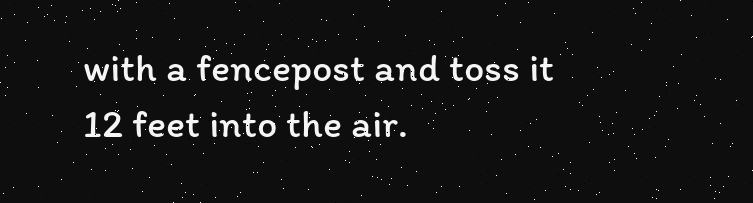with a fencepost and toss it 12 feet into the air.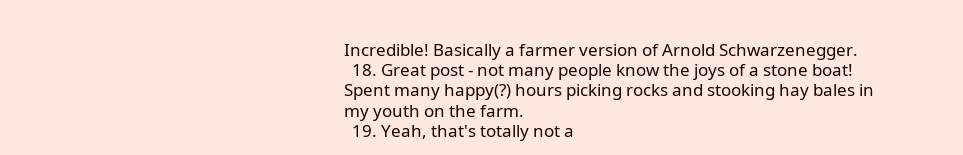Incredible! Basically a farmer version of Arnold Schwarzenegger.
  18. Great post - not many people know the joys of a stone boat! Spent many happy(?) hours picking rocks and stooking hay bales in my youth on the farm.
  19. Yeah, that's totally not a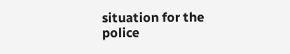situation for the police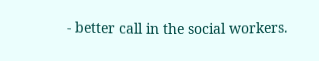- better call in the social workers.